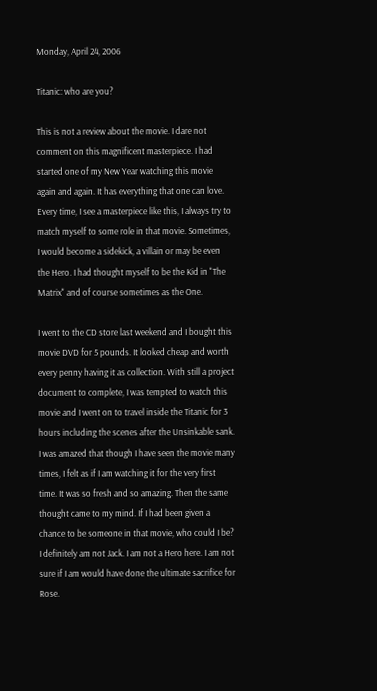Monday, April 24, 2006

Titanic: who are you?

This is not a review about the movie. I dare not comment on this magnificent masterpiece. I had started one of my New Year watching this movie again and again. It has everything that one can love. Every time, I see a masterpiece like this, I always try to match myself to some role in that movie. Sometimes, I would become a sidekick, a villain or may be even the Hero. I had thought myself to be the Kid in "The Matrix" and of course sometimes as the One.

I went to the CD store last weekend and I bought this movie DVD for 5 pounds. It looked cheap and worth every penny having it as collection. With still a project document to complete, I was tempted to watch this movie and I went on to travel inside the Titanic for 3 hours including the scenes after the Unsinkable sank. I was amazed that though I have seen the movie many times, I felt as if I am watching it for the very first time. It was so fresh and so amazing. Then the same thought came to my mind. If I had been given a chance to be someone in that movie, who could I be? I definitely am not Jack. I am not a Hero here. I am not sure if I am would have done the ultimate sacrifice for Rose.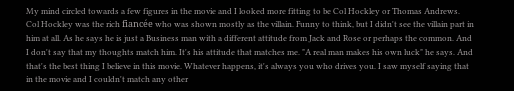My mind circled towards a few figures in the movie and I looked more fitting to be Col Hockley or Thomas Andrews. Col Hockley was the rich fiancée who was shown mostly as the villain. Funny to think, but I didn't see the villain part in him at all. As he says he is just a Business man with a different attitude from Jack and Rose or perhaps the common. And I don't say that my thoughts match him. It's his attitude that matches me. "A real man makes his own luck" he says. And that's the best thing I believe in this movie. Whatever happens, it's always you who drives you. I saw myself saying that in the movie and I couldn't match any other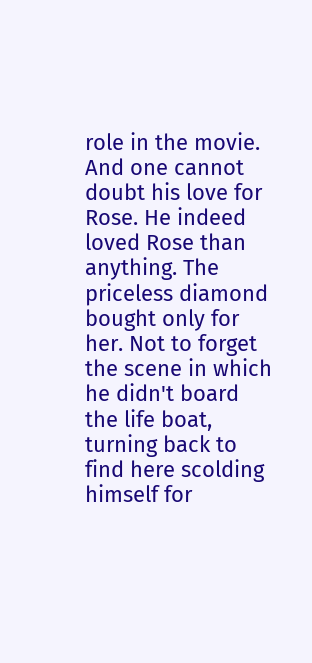role in the movie. And one cannot doubt his love for Rose. He indeed loved Rose than anything. The priceless diamond bought only for her. Not to forget the scene in which he didn't board the life boat, turning back to find here scolding himself for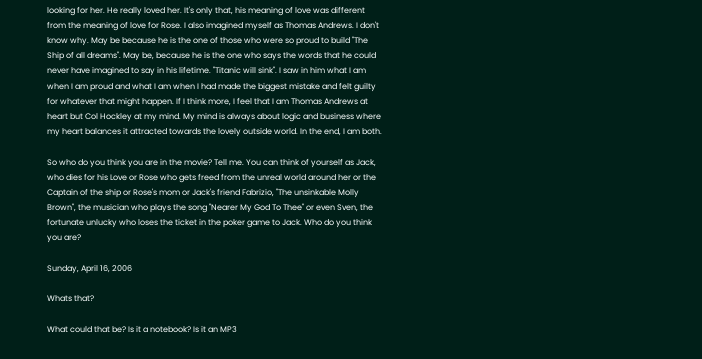looking for her. He really loved her. It's only that, his meaning of love was different from the meaning of love for Rose. I also imagined myself as Thomas Andrews. I don't know why. May be because he is the one of those who were so proud to build "The Ship of all dreams". May be, because he is the one who says the words that he could never have imagined to say in his lifetime. "Titanic will sink". I saw in him what I am when I am proud and what I am when I had made the biggest mistake and felt guilty for whatever that might happen. If I think more, I feel that I am Thomas Andrews at heart but Col Hockley at my mind. My mind is always about logic and business where my heart balances it attracted towards the lovely outside world. In the end, I am both.

So who do you think you are in the movie? Tell me. You can think of yourself as Jack, who dies for his Love or Rose who gets freed from the unreal world around her or the Captain of the ship or Rose's mom or Jack's friend Fabrizio, "The unsinkable Molly Brown", the musician who plays the song "Nearer My God To Thee" or even Sven, the fortunate unlucky who loses the ticket in the poker game to Jack. Who do you think you are?

Sunday, April 16, 2006

Whats that?

What could that be? Is it a notebook? Is it an MP3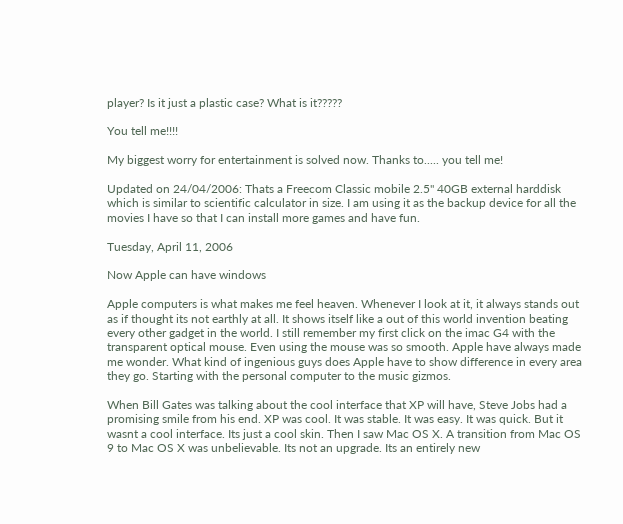player? Is it just a plastic case? What is it?????

You tell me!!!!

My biggest worry for entertainment is solved now. Thanks to..... you tell me!

Updated on 24/04/2006: Thats a Freecom Classic mobile 2.5" 40GB external harddisk which is similar to scientific calculator in size. I am using it as the backup device for all the movies I have so that I can install more games and have fun.

Tuesday, April 11, 2006

Now Apple can have windows

Apple computers is what makes me feel heaven. Whenever I look at it, it always stands out as if thought its not earthly at all. It shows itself like a out of this world invention beating every other gadget in the world. I still remember my first click on the imac G4 with the transparent optical mouse. Even using the mouse was so smooth. Apple have always made me wonder. What kind of ingenious guys does Apple have to show difference in every area they go. Starting with the personal computer to the music gizmos.

When Bill Gates was talking about the cool interface that XP will have, Steve Jobs had a promising smile from his end. XP was cool. It was stable. It was easy. It was quick. But it wasnt a cool interface. Its just a cool skin. Then I saw Mac OS X. A transition from Mac OS 9 to Mac OS X was unbelievable. Its not an upgrade. Its an entirely new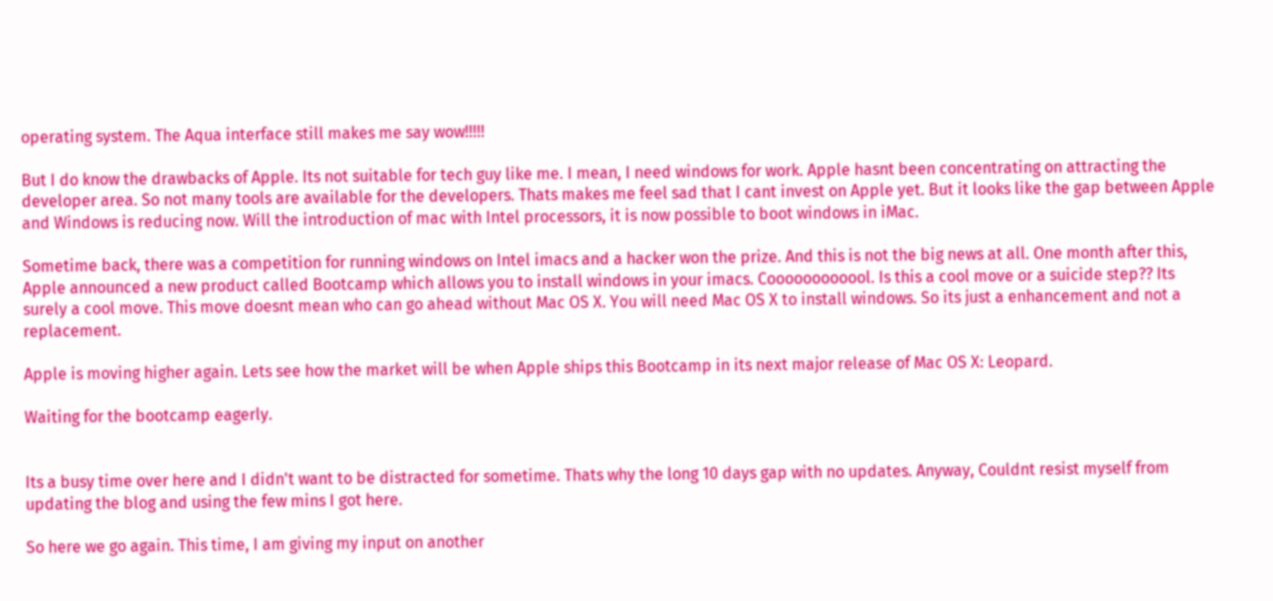operating system. The Aqua interface still makes me say wow!!!!!

But I do know the drawbacks of Apple. Its not suitable for tech guy like me. I mean, I need windows for work. Apple hasnt been concentrating on attracting the developer area. So not many tools are available for the developers. Thats makes me feel sad that I cant invest on Apple yet. But it looks like the gap between Apple and Windows is reducing now. Will the introduction of mac with Intel processors, it is now possible to boot windows in iMac.

Sometime back, there was a competition for running windows on Intel imacs and a hacker won the prize. And this is not the big news at all. One month after this, Apple announced a new product called Bootcamp which allows you to install windows in your imacs. Coooooooooool. Is this a cool move or a suicide step?? Its surely a cool move. This move doesnt mean who can go ahead without Mac OS X. You will need Mac OS X to install windows. So its just a enhancement and not a replacement.

Apple is moving higher again. Lets see how the market will be when Apple ships this Bootcamp in its next major release of Mac OS X: Leopard.

Waiting for the bootcamp eagerly.


Its a busy time over here and I didn't want to be distracted for sometime. Thats why the long 10 days gap with no updates. Anyway, Couldnt resist myself from updating the blog and using the few mins I got here.

So here we go again. This time, I am giving my input on another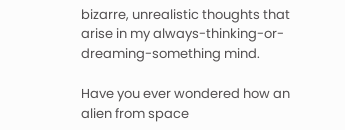bizarre, unrealistic thoughts that arise in my always-thinking-or-dreaming-something mind.

Have you ever wondered how an alien from space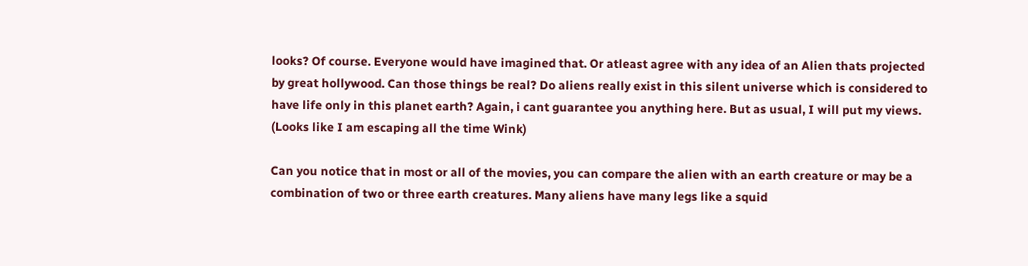looks? Of course. Everyone would have imagined that. Or atleast agree with any idea of an Alien thats projected by great hollywood. Can those things be real? Do aliens really exist in this silent universe which is considered to have life only in this planet earth? Again, i cant guarantee you anything here. But as usual, I will put my views. (Looks like I am escaping all the time Wink)

Can you notice that in most or all of the movies, you can compare the alien with an earth creature or may be a combination of two or three earth creatures. Many aliens have many legs like a squid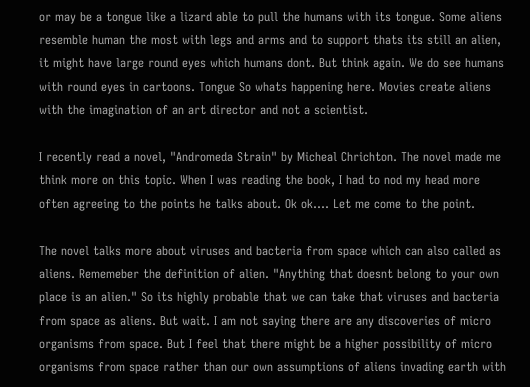or may be a tongue like a lizard able to pull the humans with its tongue. Some aliens resemble human the most with legs and arms and to support thats its still an alien, it might have large round eyes which humans dont. But think again. We do see humans with round eyes in cartoons. Tongue So whats happening here. Movies create aliens with the imagination of an art director and not a scientist.

I recently read a novel, "Andromeda Strain" by Micheal Chrichton. The novel made me think more on this topic. When I was reading the book, I had to nod my head more often agreeing to the points he talks about. Ok ok.... Let me come to the point.

The novel talks more about viruses and bacteria from space which can also called as aliens. Rememeber the definition of alien. "Anything that doesnt belong to your own place is an alien." So its highly probable that we can take that viruses and bacteria from space as aliens. But wait. I am not saying there are any discoveries of micro organisms from space. But I feel that there might be a higher possibility of micro organisms from space rather than our own assumptions of aliens invading earth with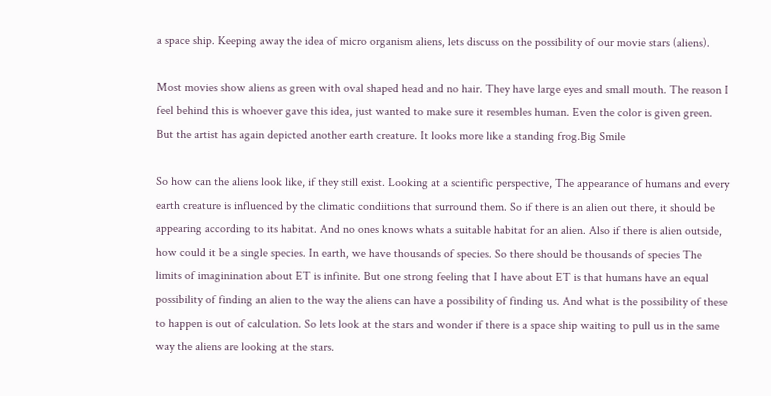a space ship. Keeping away the idea of micro organism aliens, lets discuss on the possibility of our movie stars (aliens).

Most movies show aliens as green with oval shaped head and no hair. They have large eyes and small mouth. The reason I feel behind this is whoever gave this idea, just wanted to make sure it resembles human. Even the color is given green. But the artist has again depicted another earth creature. It looks more like a standing frog.Big Smile

So how can the aliens look like, if they still exist. Looking at a scientific perspective, The appearance of humans and every earth creature is influenced by the climatic condiitions that surround them. So if there is an alien out there, it should be appearing according to its habitat. And no ones knows whats a suitable habitat for an alien. Also if there is alien outside, how could it be a single species. In earth, we have thousands of species. So there should be thousands of species The limits of imaginination about ET is infinite. But one strong feeling that I have about ET is that humans have an equal possibility of finding an alien to the way the aliens can have a possibility of finding us. And what is the possibility of these to happen is out of calculation. So lets look at the stars and wonder if there is a space ship waiting to pull us in the same way the aliens are looking at the stars.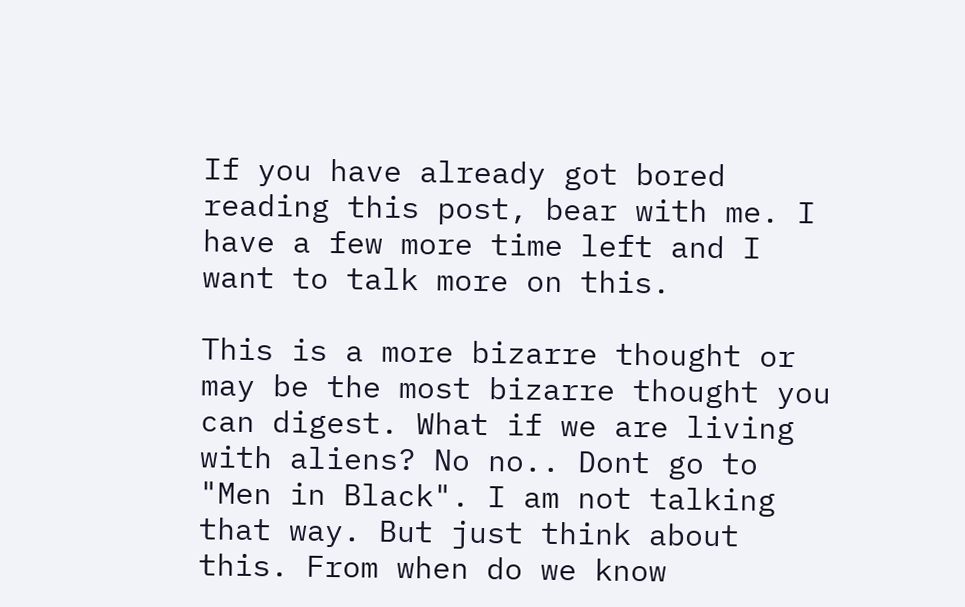If you have already got bored reading this post, bear with me. I have a few more time left and I want to talk more on this.

This is a more bizarre thought or may be the most bizarre thought you can digest. What if we are living with aliens? No no.. Dont go to "Men in Black". I am not talking that way. But just think about this. From when do we know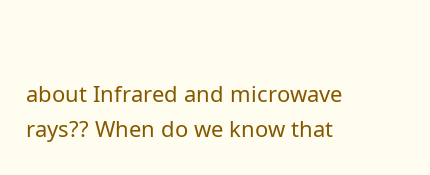about Infrared and microwave rays?? When do we know that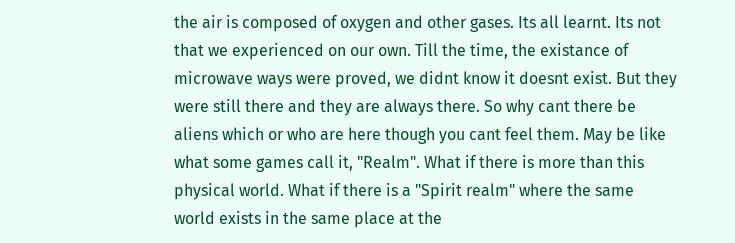the air is composed of oxygen and other gases. Its all learnt. Its not that we experienced on our own. Till the time, the existance of microwave ways were proved, we didnt know it doesnt exist. But they were still there and they are always there. So why cant there be aliens which or who are here though you cant feel them. May be like what some games call it, "Realm". What if there is more than this physical world. What if there is a "Spirit realm" where the same world exists in the same place at the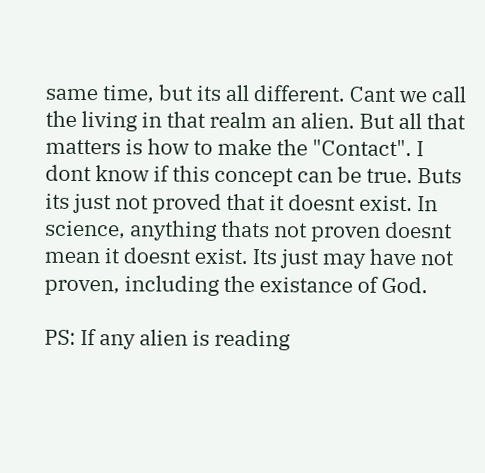same time, but its all different. Cant we call the living in that realm an alien. But all that matters is how to make the "Contact". I dont know if this concept can be true. Buts its just not proved that it doesnt exist. In science, anything thats not proven doesnt mean it doesnt exist. Its just may have not proven, including the existance of God.

PS: If any alien is reading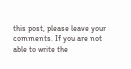this post, please leave your comments. If you are not able to write the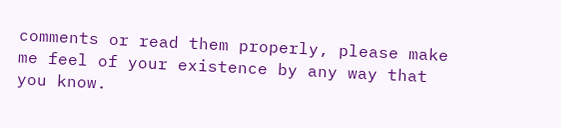comments or read them properly, please make me feel of your existence by any way that you know.